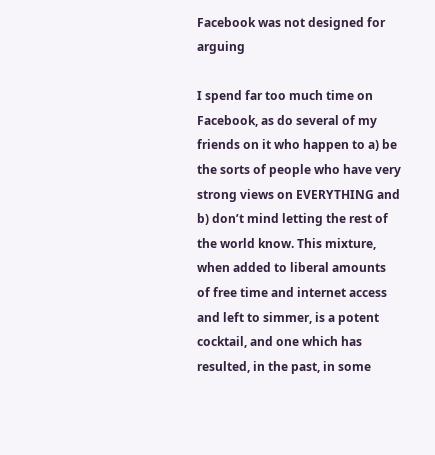Facebook was not designed for arguing

I spend far too much time on Facebook, as do several of my friends on it who happen to a) be the sorts of people who have very strong views on EVERYTHING and b) don’t mind letting the rest of the world know. This mixture, when added to liberal amounts of free time and internet access and left to simmer, is a potent cocktail, and one which has resulted, in the past, in some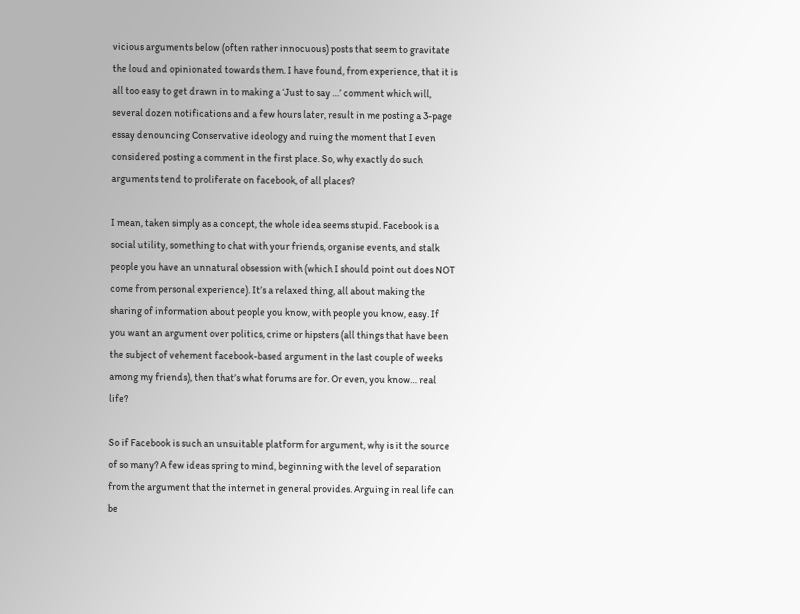vicious arguments below (often rather innocuous) posts that seem to gravitate the loud and opinionated towards them. I have found, from experience, that it is all too easy to get drawn in to making a ‘Just to say …’ comment which will, several dozen notifications and a few hours later, result in me posting a 3-page essay denouncing Conservative ideology and ruing the moment that I even considered posting a comment in the first place. So, why exactly do such arguments tend to proliferate on facebook, of all places?

I mean, taken simply as a concept, the whole idea seems stupid. Facebook is a social utility, something to chat with your friends, organise events, and stalk people you have an unnatural obsession with (which I should point out does NOT come from personal experience). It’s a relaxed thing, all about making the sharing of information about people you know, with people you know, easy. If you want an argument over politics, crime or hipsters (all things that have been the subject of vehement facebook-based argument in the last couple of weeks among my friends), then that’s what forums are for. Or even, you know… real life?

So if Facebook is such an unsuitable platform for argument, why is it the source of so many? A few ideas spring to mind, beginning with the level of separation from the argument that the internet in general provides. Arguing in real life can be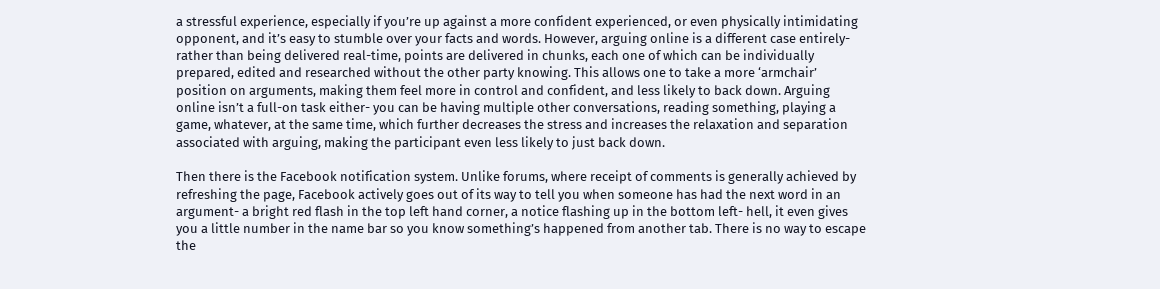a stressful experience, especially if you’re up against a more confident experienced, or even physically intimidating opponent, and it’s easy to stumble over your facts and words. However, arguing online is a different case entirely- rather than being delivered real-time, points are delivered in chunks, each one of which can be individually prepared, edited and researched without the other party knowing. This allows one to take a more ‘armchair’ position on arguments, making them feel more in control and confident, and less likely to back down. Arguing online isn’t a full-on task either- you can be having multiple other conversations, reading something, playing a game, whatever, at the same time, which further decreases the stress and increases the relaxation and separation associated with arguing, making the participant even less likely to just back down.

Then there is the Facebook notification system. Unlike forums, where receipt of comments is generally achieved by refreshing the page, Facebook actively goes out of its way to tell you when someone has had the next word in an argument- a bright red flash in the top left hand corner, a notice flashing up in the bottom left- hell, it even gives you a little number in the name bar so you know something’s happened from another tab. There is no way to escape the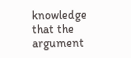knowledge that the argument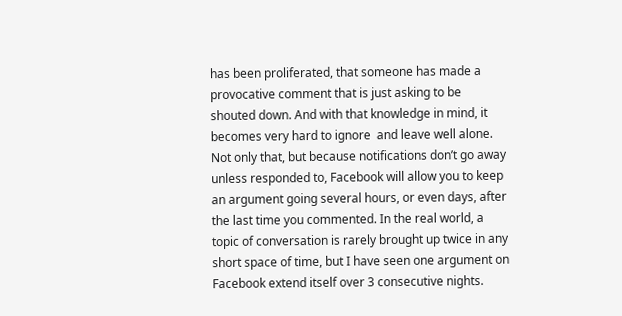has been proliferated, that someone has made a provocative comment that is just asking to be shouted down. And with that knowledge in mind, it becomes very hard to ignore  and leave well alone. Not only that, but because notifications don’t go away unless responded to, Facebook will allow you to keep an argument going several hours, or even days, after the last time you commented. In the real world, a topic of conversation is rarely brought up twice in any short space of time, but I have seen one argument on Facebook extend itself over 3 consecutive nights.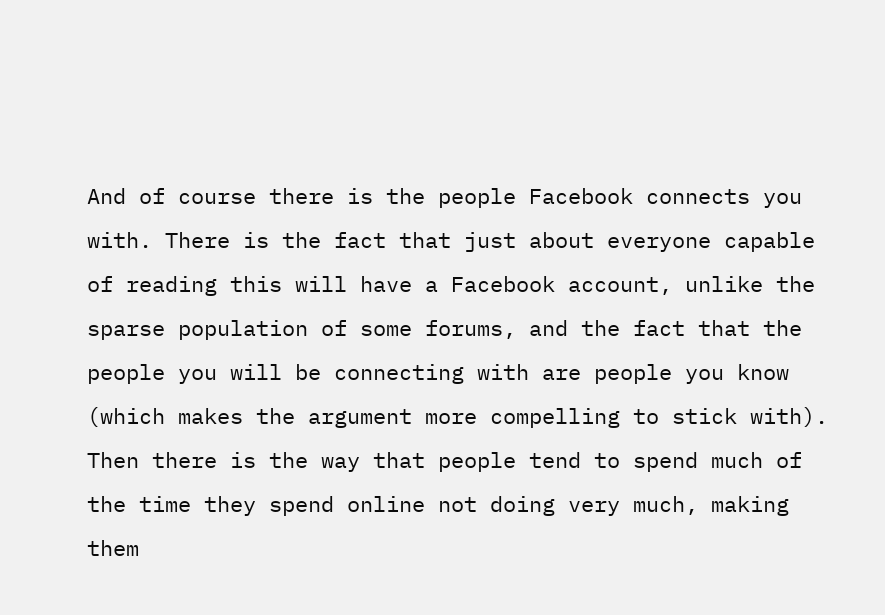And of course there is the people Facebook connects you with. There is the fact that just about everyone capable of reading this will have a Facebook account, unlike the sparse population of some forums, and the fact that the people you will be connecting with are people you know (which makes the argument more compelling to stick with). Then there is the way that people tend to spend much of the time they spend online not doing very much, making them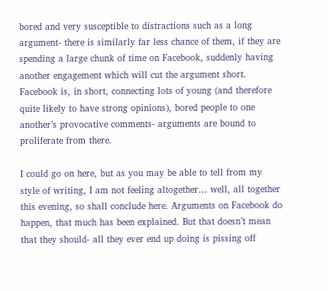bored and very susceptible to distractions such as a long argument- there is similarly far less chance of them, if they are spending a large chunk of time on Facebook, suddenly having another engagement which will cut the argument short. Facebook is, in short, connecting lots of young (and therefore quite likely to have strong opinions), bored people to one another’s provocative comments- arguments are bound to proliferate from there.

I could go on here, but as you may be able to tell from my style of writing, I am not feeling altogether… well, all together this evening, so shall conclude here. Arguments on Facebook do happen, that much has been explained. But that doesn’t mean that they should- all they ever end up doing is pissing off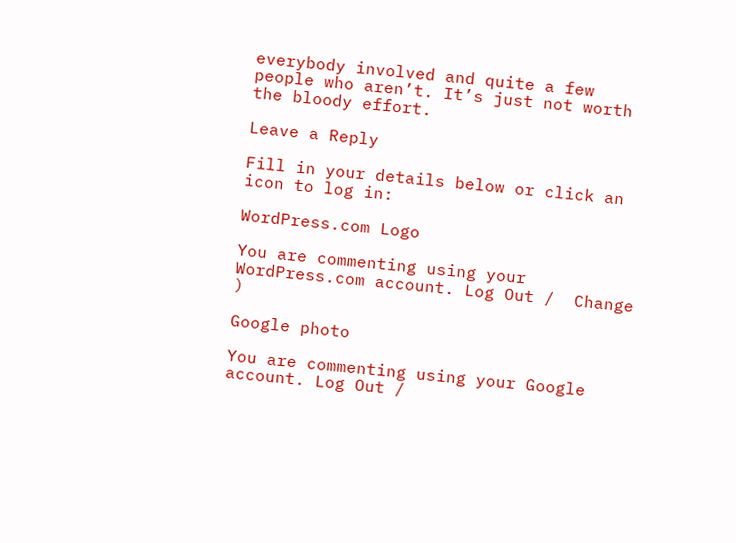everybody involved and quite a few people who aren’t. It’s just not worth the bloody effort.

Leave a Reply

Fill in your details below or click an icon to log in:

WordPress.com Logo

You are commenting using your WordPress.com account. Log Out /  Change )

Google photo

You are commenting using your Google account. Log Out /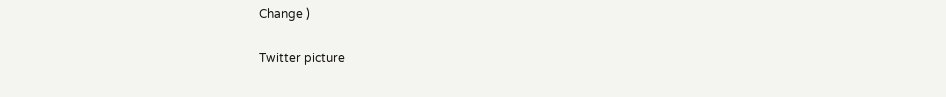Change )

Twitter picture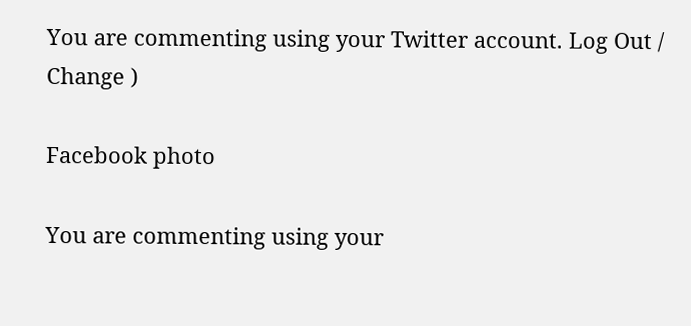You are commenting using your Twitter account. Log Out /  Change )

Facebook photo

You are commenting using your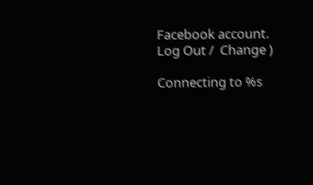Facebook account. Log Out /  Change )

Connecting to %s